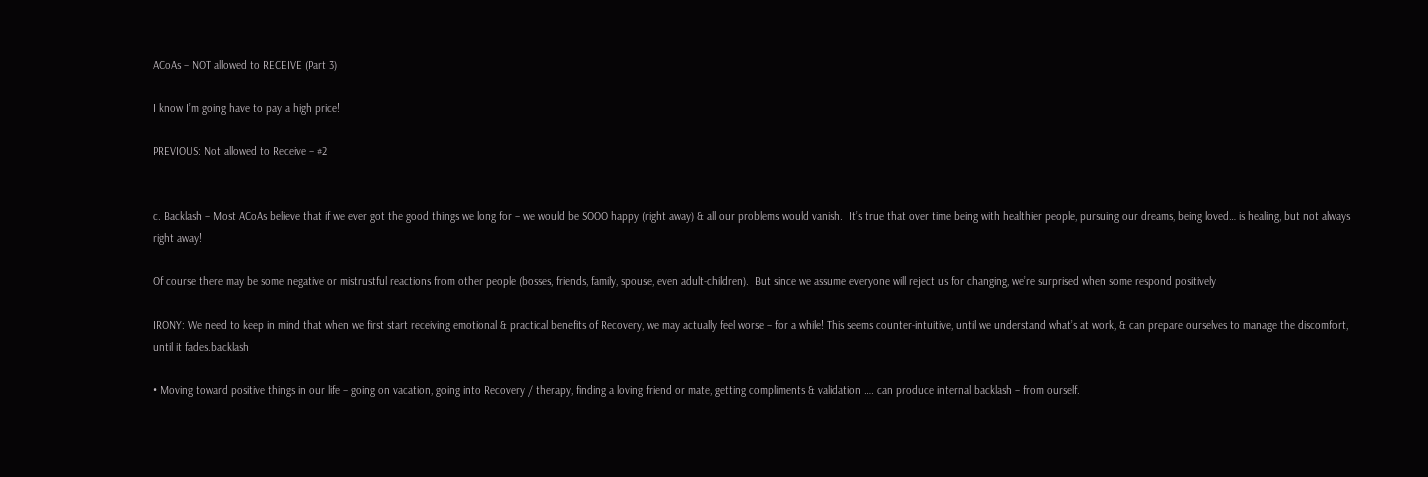ACoAs – NOT allowed to RECEIVE (Part 3)

I know I’m going have to pay a high price!

PREVIOUS: Not allowed to Receive – #2


c. Backlash – Most ACoAs believe that if we ever got the good things we long for – we would be SOOO happy (right away) & all our problems would vanish.  It’s true that over time being with healthier people, pursuing our dreams, being loved… is healing, but not always right away!

Of course there may be some negative or mistrustful reactions from other people (bosses, friends, family, spouse, even adult-children).  But since we assume everyone will reject us for changing, we’re surprised when some respond positively

IRONY: We need to keep in mind that when we first start receiving emotional & practical benefits of Recovery, we may actually feel worse – for a while! This seems counter-intuitive, until we understand what’s at work, & can prepare ourselves to manage the discomfort, until it fades.backlash

• Moving toward positive things in our life – going on vacation, going into Recovery / therapy, finding a loving friend or mate, getting compliments & validation …. can produce internal backlash – from ourself.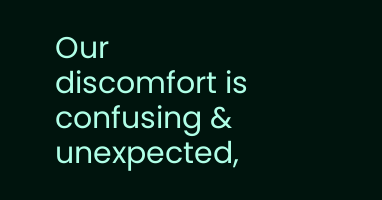Our discomfort is confusing & unexpected,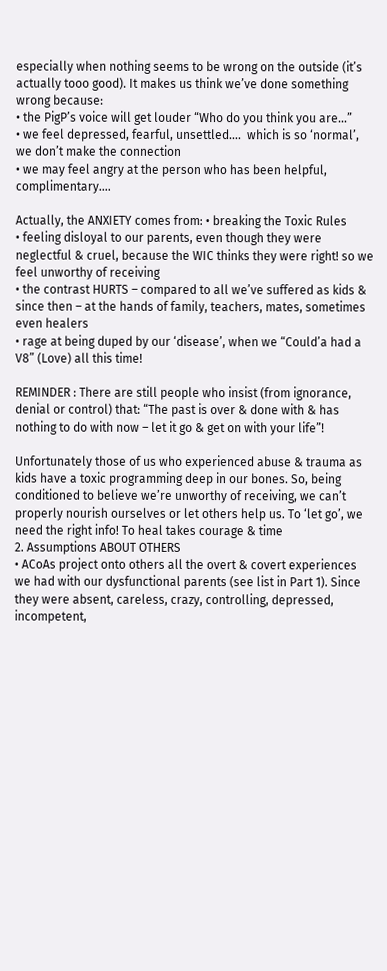especially when nothing seems to be wrong on the outside (it’s actually tooo good). It makes us think we’ve done something wrong because:
• the PigP’s voice will get louder “Who do you think you are…”
• we feel depressed, fearful, unsettled….  which is so ‘normal’, we don’t make the connection
• we may feel angry at the person who has been helpful, complimentary….

Actually, the ANXIETY comes from: • breaking the Toxic Rules
• feeling disloyal to our parents, even though they were neglectful & cruel, because the WIC thinks they were right! so we feel unworthy of receiving
• the contrast HURTS – compared to all we’ve suffered as kids & since then – at the hands of family, teachers, mates, sometimes even healers
• rage at being duped by our ‘disease’, when we “Could’a had a V8” (Love) all this time!

REMINDER : There are still people who insist (from ignorance, denial or control) that: “The past is over & done with & has nothing to do with now – let it go & get on with your life”!

Unfortunately those of us who experienced abuse & trauma as kids have a toxic programming deep in our bones. So, being conditioned to believe we’re unworthy of receiving, we can’t properly nourish ourselves or let others help us. To ‘let go’, we need the right info! To heal takes courage & time
2. Assumptions ABOUT OTHERS
• ACoAs project onto others all the overt & covert experiences we had with our dysfunctional parents (see list in Part 1). Since they were absent, careless, crazy, controlling, depressed, incompetent,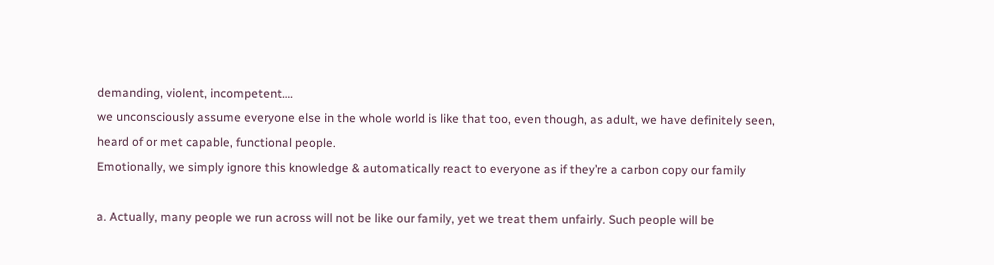demanding, violent, incompetent….
we unconsciously assume everyone else in the whole world is like that too, even though, as adult, we have definitely seen, heard of or met capable, functional people.
Emotionally, we simply ignore this knowledge & automatically react to everyone as if they’re a carbon copy our family

a. Actually, many people we run across will not be like our family, yet we treat them unfairly. Such people will be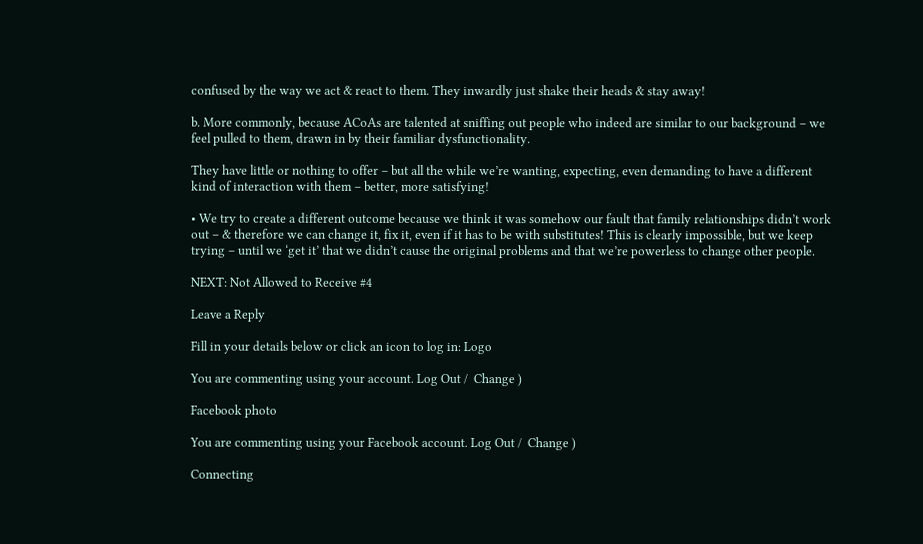confused by the way we act & react to them. They inwardly just shake their heads & stay away!

b. More commonly, because ACoAs are talented at sniffing out people who indeed are similar to our background – we feel pulled to them, drawn in by their familiar dysfunctionality.

They have little or nothing to offer – but all the while we’re wanting, expecting, even demanding to have a different kind of interaction with them – better, more satisfying!

• We try to create a different outcome because we think it was somehow our fault that family relationships didn’t work out – & therefore we can change it, fix it, even if it has to be with substitutes! This is clearly impossible, but we keep trying – until we ‘get it’ that we didn’t cause the original problems and that we’re powerless to change other people.

NEXT: Not Allowed to Receive #4

Leave a Reply

Fill in your details below or click an icon to log in: Logo

You are commenting using your account. Log Out /  Change )

Facebook photo

You are commenting using your Facebook account. Log Out /  Change )

Connecting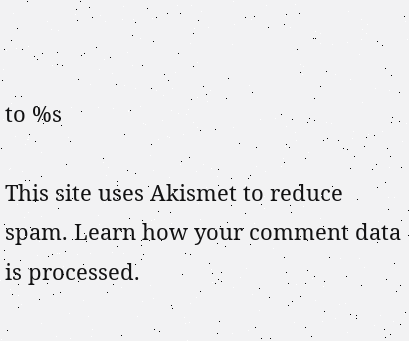to %s

This site uses Akismet to reduce spam. Learn how your comment data is processed.